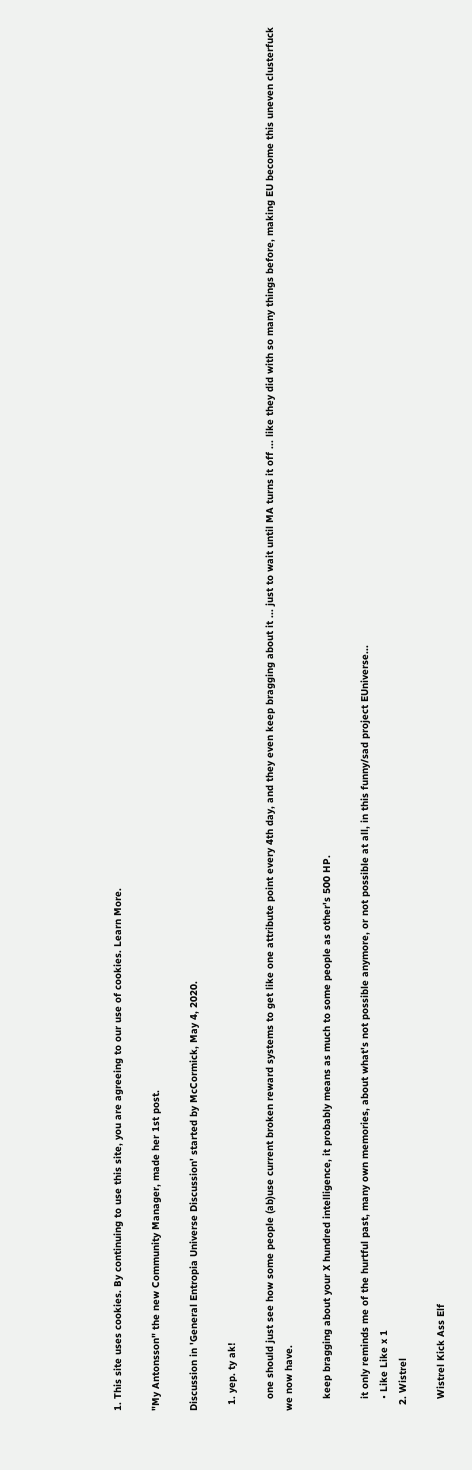1. This site uses cookies. By continuing to use this site, you are agreeing to our use of cookies. Learn More.

"My Antonsson" the new Community Manager, made her 1st post.

Discussion in 'General Entropia Universe Discussion' started by McCormick, May 4, 2020.

  1. yep. ty ak!

    one should just see how some people (ab)use current broken reward systems to get like one attribute point every 4th day, and they even keep bragging about it ... just to wait until MA turns it off ... like they did with so many things before, making EU become this uneven clusterfuck we now have.

    keep bragging about your X hundred intelligence, it probably means as much to some people as other's 500 HP.

    it only reminds me of the hurtful past, many own memories, about what's not possible anymore, or not possible at all, in this funny/sad project EUniverse...
    • Like Like x 1
  2. Wistrel

    Wistrel Kick Ass Elf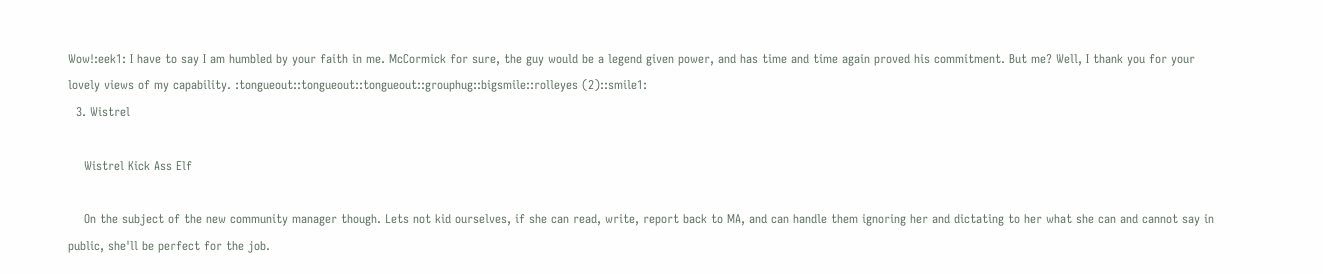Wow!:eek1: I have to say I am humbled by your faith in me. McCormick for sure, the guy would be a legend given power, and has time and time again proved his commitment. But me? Well, I thank you for your lovely views of my capability. :tongueout::tongueout::tongueout::grouphug::bigsmile::rolleyes (2)::smile1:
  3. Wistrel

    Wistrel Kick Ass Elf

    On the subject of the new community manager though. Lets not kid ourselves, if she can read, write, report back to MA, and can handle them ignoring her and dictating to her what she can and cannot say in public, she'll be perfect for the job.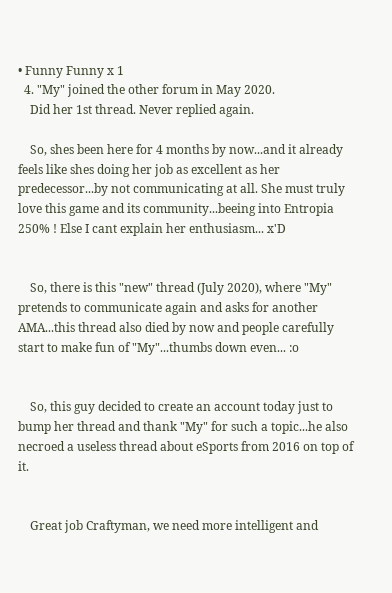• Funny Funny x 1
  4. "My" joined the other forum in May 2020.
    Did her 1st thread. Never replied again.

    So, shes been here for 4 months by now...and it already feels like shes doing her job as excellent as her predecessor...by not communicating at all. She must truly love this game and its community...beeing into Entropia 250% ! Else I cant explain her enthusiasm... x'D


    So, there is this "new" thread (July 2020), where "My" pretends to communicate again and asks for another AMA...this thread also died by now and people carefully start to make fun of "My"...thumbs down even... :o


    So, this guy decided to create an account today just to bump her thread and thank "My" for such a topic...he also necroed a useless thread about eSports from 2016 on top of it.


    Great job Craftyman, we need more intelligent and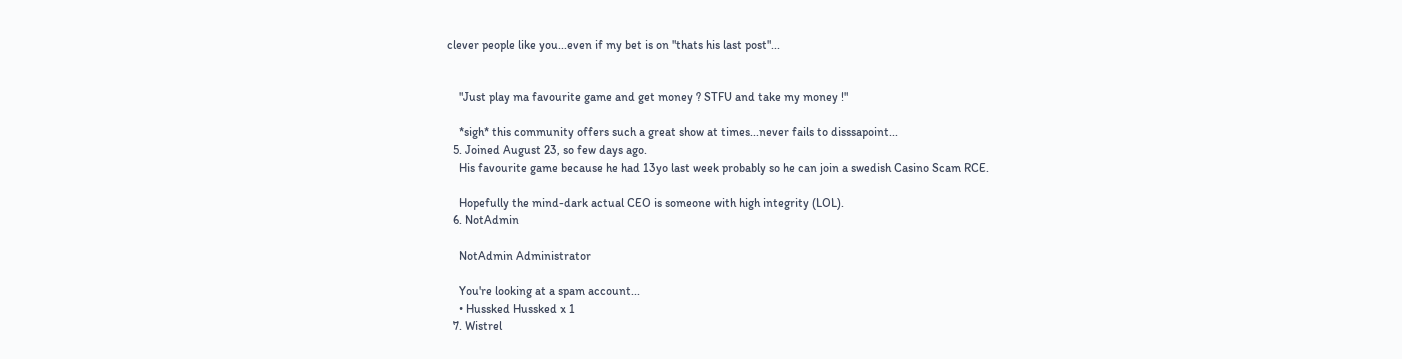clever people like you...even if my bet is on "thats his last post"...


    "Just play ma favourite game and get money ? STFU and take my money !"

    *sigh* this community offers such a great show at times...never fails to disssapoint...
  5. Joined August 23, so few days ago.
    His favourite game because he had 13yo last week probably so he can join a swedish Casino Scam RCE.

    Hopefully the mind-dark actual CEO is someone with high integrity (LOL).
  6. NotAdmin

    NotAdmin Administrator

    You're looking at a spam account...
    • Hussked Hussked x 1
  7. Wistrel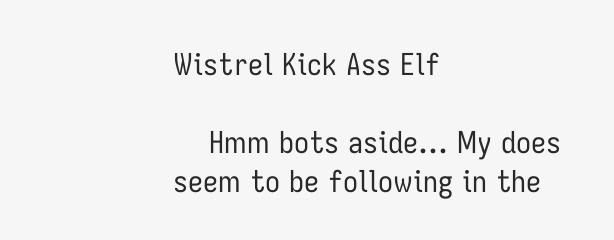Wistrel Kick Ass Elf

    Hmm bots aside... My does seem to be following in the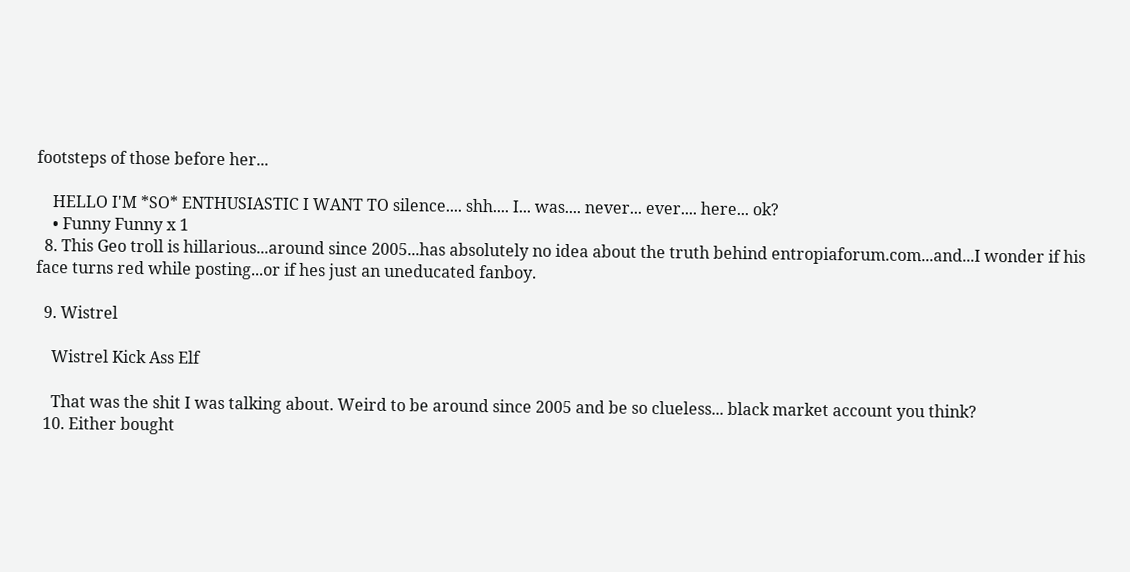footsteps of those before her...

    HELLO I'M *SO* ENTHUSIASTIC I WANT TO silence.... shh.... I... was.... never... ever.... here... ok?
    • Funny Funny x 1
  8. This Geo troll is hillarious...around since 2005...has absolutely no idea about the truth behind entropiaforum.com...and...I wonder if his face turns red while posting...or if hes just an uneducated fanboy.

  9. Wistrel

    Wistrel Kick Ass Elf

    That was the shit I was talking about. Weird to be around since 2005 and be so clueless... black market account you think?
  10. Either bought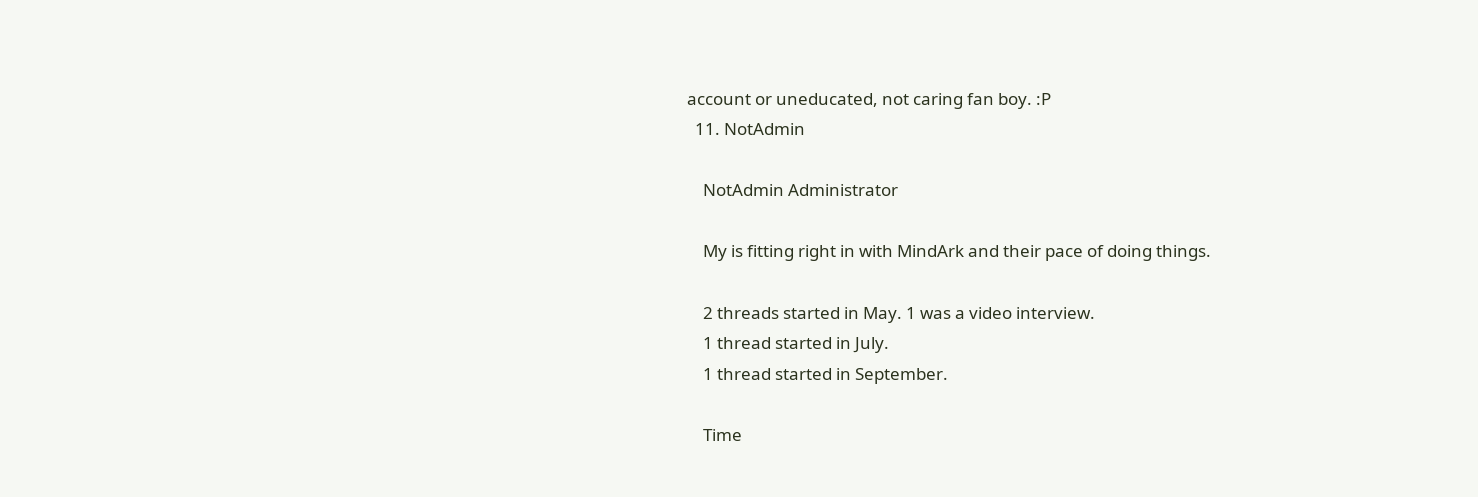account or uneducated, not caring fan boy. :P
  11. NotAdmin

    NotAdmin Administrator

    My is fitting right in with MindArk and their pace of doing things.

    2 threads started in May. 1 was a video interview.
    1 thread started in July.
    1 thread started in September.

    Time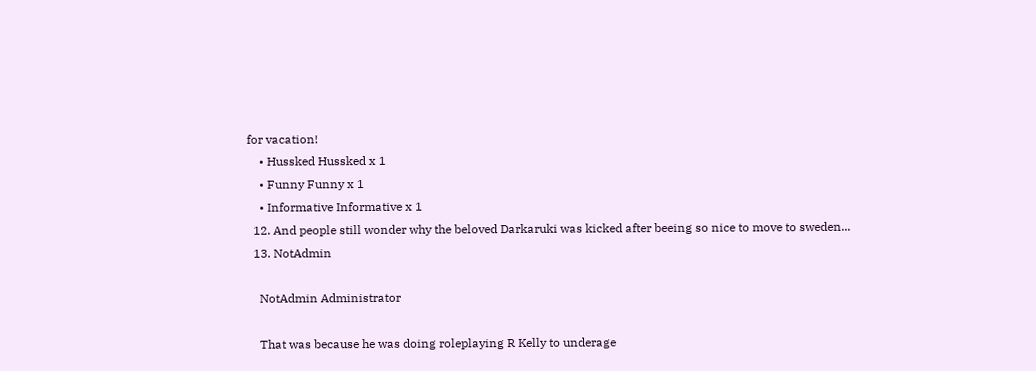for vacation!
    • Hussked Hussked x 1
    • Funny Funny x 1
    • Informative Informative x 1
  12. And people still wonder why the beloved Darkaruki was kicked after beeing so nice to move to sweden...
  13. NotAdmin

    NotAdmin Administrator

    That was because he was doing roleplaying R Kelly to underage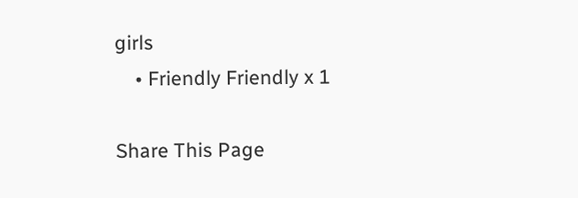girls
    • Friendly Friendly x 1

Share This Page